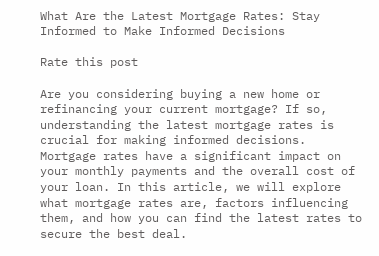What Are the Latest Mortgage Rates: Stay Informed to Make Informed Decisions

Rate this post

Are you considering buying a new home or refinancing your current mortgage? If so, understanding the latest mortgage rates is crucial for making informed decisions. Mortgage rates have a significant impact on your monthly payments and the overall cost of your loan. In this article, we will explore what mortgage rates are, factors influencing them, and how you can find the latest rates to secure the best deal.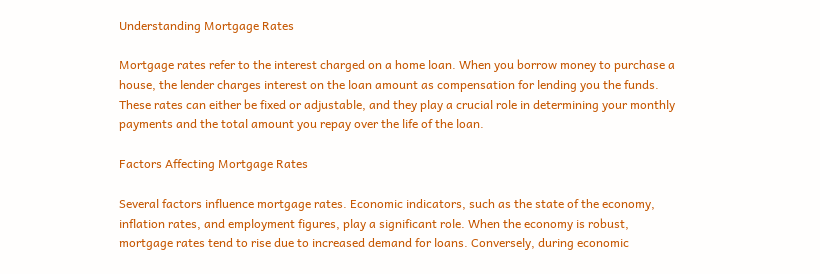Understanding Mortgage Rates

Mortgage rates refer to the interest charged on a home loan. When you borrow money to purchase a house, the lender charges interest on the loan amount as compensation for lending you the funds. These rates can either be fixed or adjustable, and they play a crucial role in determining your monthly payments and the total amount you repay over the life of the loan.

Factors Affecting Mortgage Rates

Several factors influence mortgage rates. Economic indicators, such as the state of the economy, inflation rates, and employment figures, play a significant role. When the economy is robust, mortgage rates tend to rise due to increased demand for loans. Conversely, during economic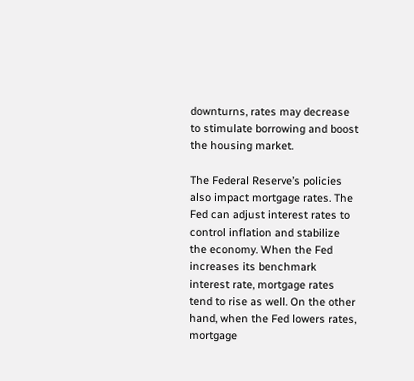downturns, rates may decrease to stimulate borrowing and boost the housing market.

The Federal Reserve’s policies also impact mortgage rates. The Fed can adjust interest rates to control inflation and stabilize the economy. When the Fed increases its benchmark interest rate, mortgage rates tend to rise as well. On the other hand, when the Fed lowers rates, mortgage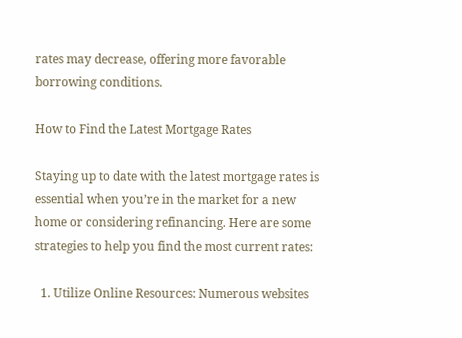rates may decrease, offering more favorable borrowing conditions.

How to Find the Latest Mortgage Rates

Staying up to date with the latest mortgage rates is essential when you’re in the market for a new home or considering refinancing. Here are some strategies to help you find the most current rates:

  1. Utilize Online Resources: Numerous websites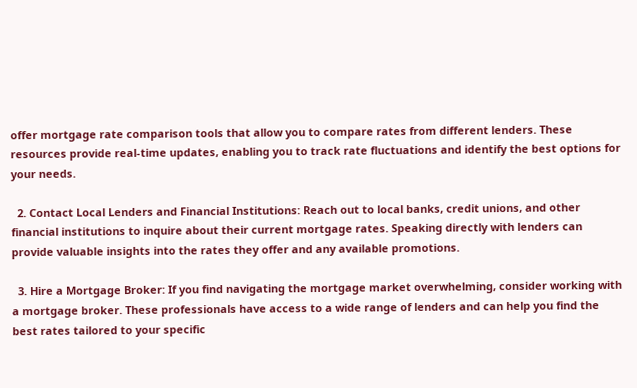offer mortgage rate comparison tools that allow you to compare rates from different lenders. These resources provide real-time updates, enabling you to track rate fluctuations and identify the best options for your needs.

  2. Contact Local Lenders and Financial Institutions: Reach out to local banks, credit unions, and other financial institutions to inquire about their current mortgage rates. Speaking directly with lenders can provide valuable insights into the rates they offer and any available promotions.

  3. Hire a Mortgage Broker: If you find navigating the mortgage market overwhelming, consider working with a mortgage broker. These professionals have access to a wide range of lenders and can help you find the best rates tailored to your specific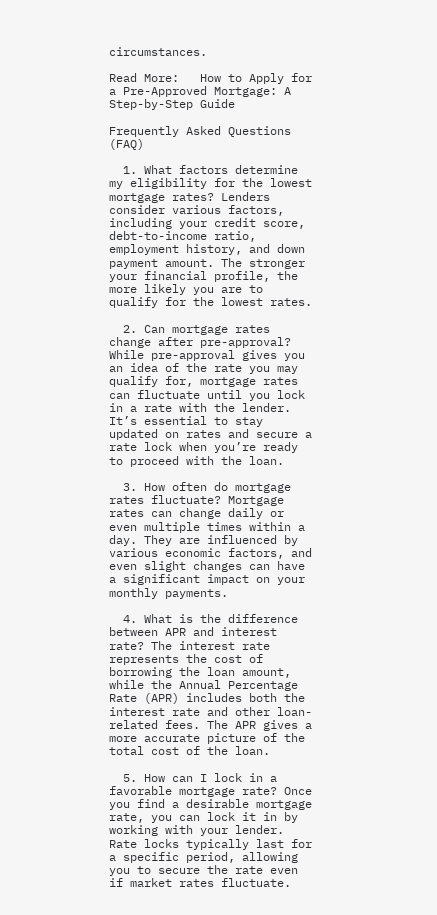circumstances.

Read More:   How to Apply for a Pre-Approved Mortgage: A Step-by-Step Guide

Frequently Asked Questions (FAQ)

  1. What factors determine my eligibility for the lowest mortgage rates? Lenders consider various factors, including your credit score, debt-to-income ratio, employment history, and down payment amount. The stronger your financial profile, the more likely you are to qualify for the lowest rates.

  2. Can mortgage rates change after pre-approval? While pre-approval gives you an idea of the rate you may qualify for, mortgage rates can fluctuate until you lock in a rate with the lender. It’s essential to stay updated on rates and secure a rate lock when you’re ready to proceed with the loan.

  3. How often do mortgage rates fluctuate? Mortgage rates can change daily or even multiple times within a day. They are influenced by various economic factors, and even slight changes can have a significant impact on your monthly payments.

  4. What is the difference between APR and interest rate? The interest rate represents the cost of borrowing the loan amount, while the Annual Percentage Rate (APR) includes both the interest rate and other loan-related fees. The APR gives a more accurate picture of the total cost of the loan.

  5. How can I lock in a favorable mortgage rate? Once you find a desirable mortgage rate, you can lock it in by working with your lender. Rate locks typically last for a specific period, allowing you to secure the rate even if market rates fluctuate.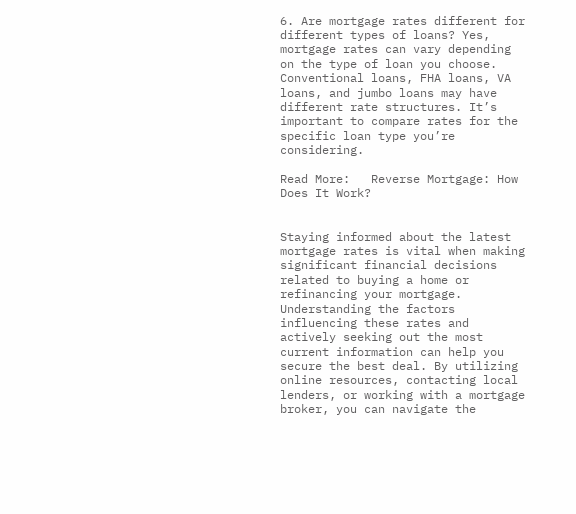6. Are mortgage rates different for different types of loans? Yes, mortgage rates can vary depending on the type of loan you choose. Conventional loans, FHA loans, VA loans, and jumbo loans may have different rate structures. It’s important to compare rates for the specific loan type you’re considering.

Read More:   Reverse Mortgage: How Does It Work?


Staying informed about the latest mortgage rates is vital when making significant financial decisions related to buying a home or refinancing your mortgage. Understanding the factors influencing these rates and actively seeking out the most current information can help you secure the best deal. By utilizing online resources, contacting local lenders, or working with a mortgage broker, you can navigate the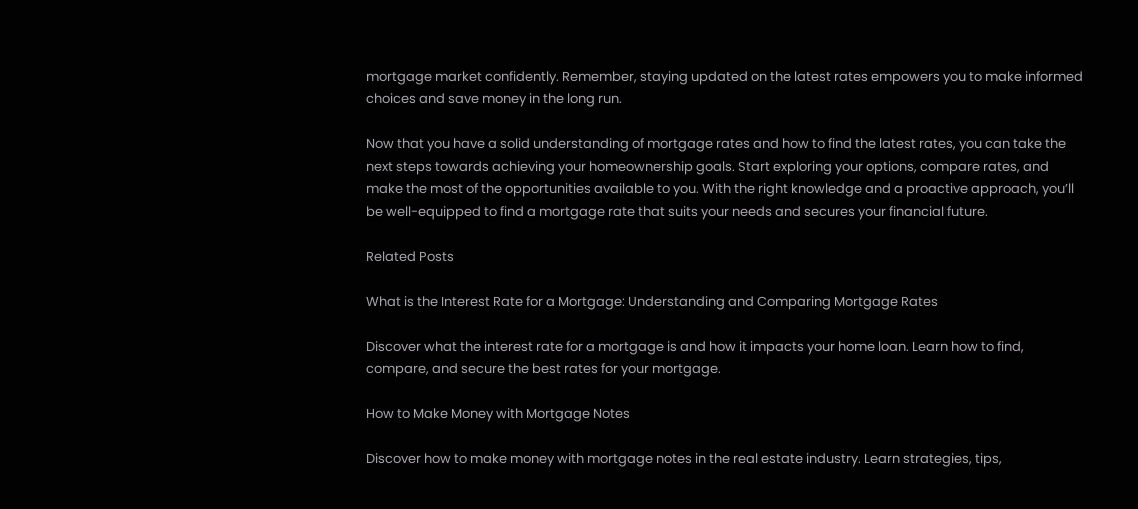mortgage market confidently. Remember, staying updated on the latest rates empowers you to make informed choices and save money in the long run.

Now that you have a solid understanding of mortgage rates and how to find the latest rates, you can take the next steps towards achieving your homeownership goals. Start exploring your options, compare rates, and make the most of the opportunities available to you. With the right knowledge and a proactive approach, you’ll be well-equipped to find a mortgage rate that suits your needs and secures your financial future.

Related Posts

What is the Interest Rate for a Mortgage: Understanding and Comparing Mortgage Rates

Discover what the interest rate for a mortgage is and how it impacts your home loan. Learn how to find, compare, and secure the best rates for your mortgage.

How to Make Money with Mortgage Notes

Discover how to make money with mortgage notes in the real estate industry. Learn strategies, tips,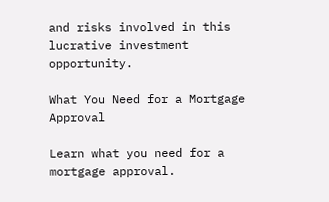and risks involved in this lucrative investment opportunity.

What You Need for a Mortgage Approval

Learn what you need for a mortgage approval.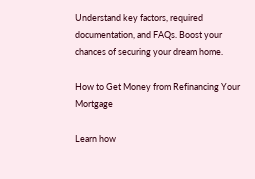Understand key factors, required documentation, and FAQs. Boost your chances of securing your dream home.

How to Get Money from Refinancing Your Mortgage

Learn how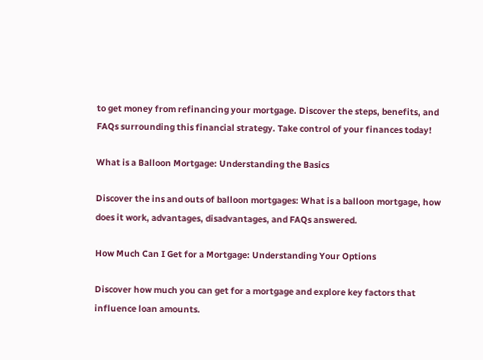to get money from refinancing your mortgage. Discover the steps, benefits, and FAQs surrounding this financial strategy. Take control of your finances today!

What is a Balloon Mortgage: Understanding the Basics

Discover the ins and outs of balloon mortgages: What is a balloon mortgage, how does it work, advantages, disadvantages, and FAQs answered.

How Much Can I Get for a Mortgage: Understanding Your Options

Discover how much you can get for a mortgage and explore key factors that influence loan amounts.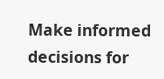Make informed decisions for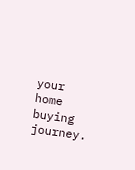your home buying journey.